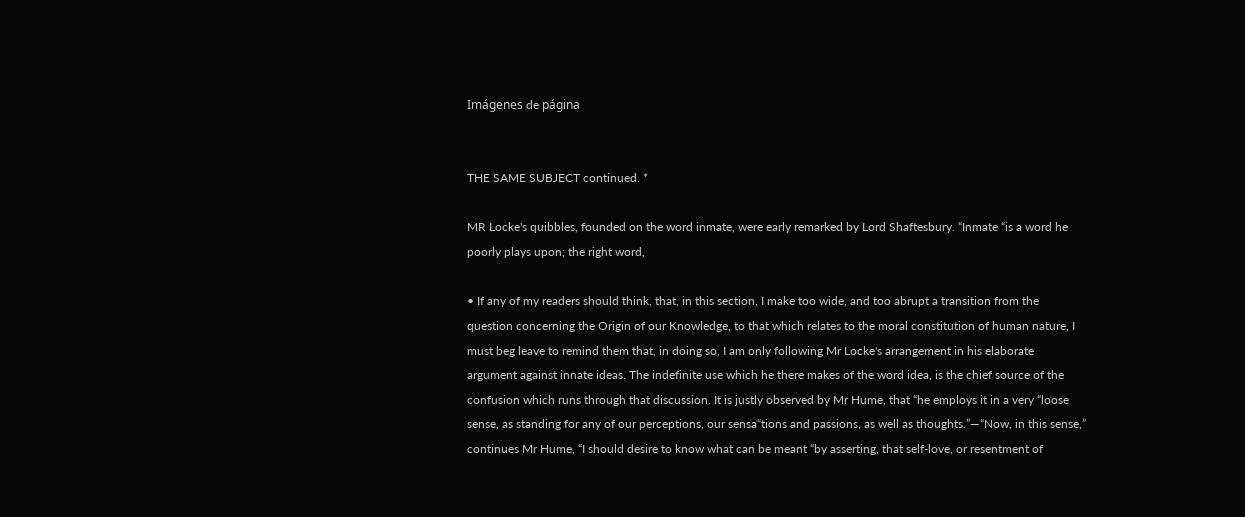Imágenes de página


THE SAME SUBJECT continued. *

MR Locke's quibbles, founded on the word inmate, were early remarked by Lord Shaftesbury. “Inmate “is a word he poorly plays upon; the right word,

• If any of my readers should think, that, in this section, I make too wide, and too abrupt a transition from the question concerning the Origin of our Knowledge, to that which relates to the moral constitution of human nature, I must beg leave to remind them that, in doing so, I am only following Mr Locke's arrangement in his elaborate argument against innate ideas. The indefinite use which he there makes of the word idea, is the chief source of the confusion which runs through that discussion. It is justly observed by Mr Hume, that “he employs it in a very “loose sense, as standing for any of our perceptions, our sensa“tions and passions, as well as thoughts.”—“Now, in this sense,” continues Mr Hume, “I should desire to know what can be meant “by asserting, that self-love, or resentment of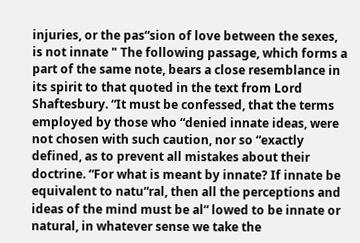injuries, or the pas“sion of love between the sexes, is not innate " The following passage, which forms a part of the same note, bears a close resemblance in its spirit to that quoted in the text from Lord Shaftesbury. “It must be confessed, that the terms employed by those who “denied innate ideas, were not chosen with such caution, nor so “exactly defined, as to prevent all mistakes about their doctrine. “For what is meant by innate? If innate be equivalent to natu“ral, then all the perceptions and ideas of the mind must be al“ lowed to be innate or natural, in whatever sense we take the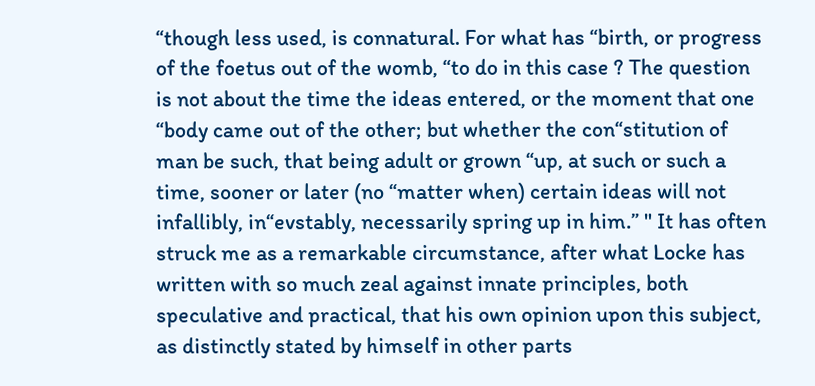“though less used, is connatural. For what has “birth, or progress of the foetus out of the womb, “to do in this case ? The question is not about the time the ideas entered, or the moment that one “body came out of the other; but whether the con“stitution of man be such, that being adult or grown “up, at such or such a time, sooner or later (no “matter when) certain ideas will not infallibly, in“evstably, necessarily spring up in him.” " It has often struck me as a remarkable circumstance, after what Locke has written with so much zeal against innate principles, both speculative and practical, that his own opinion upon this subject, as distinctly stated by himself in other parts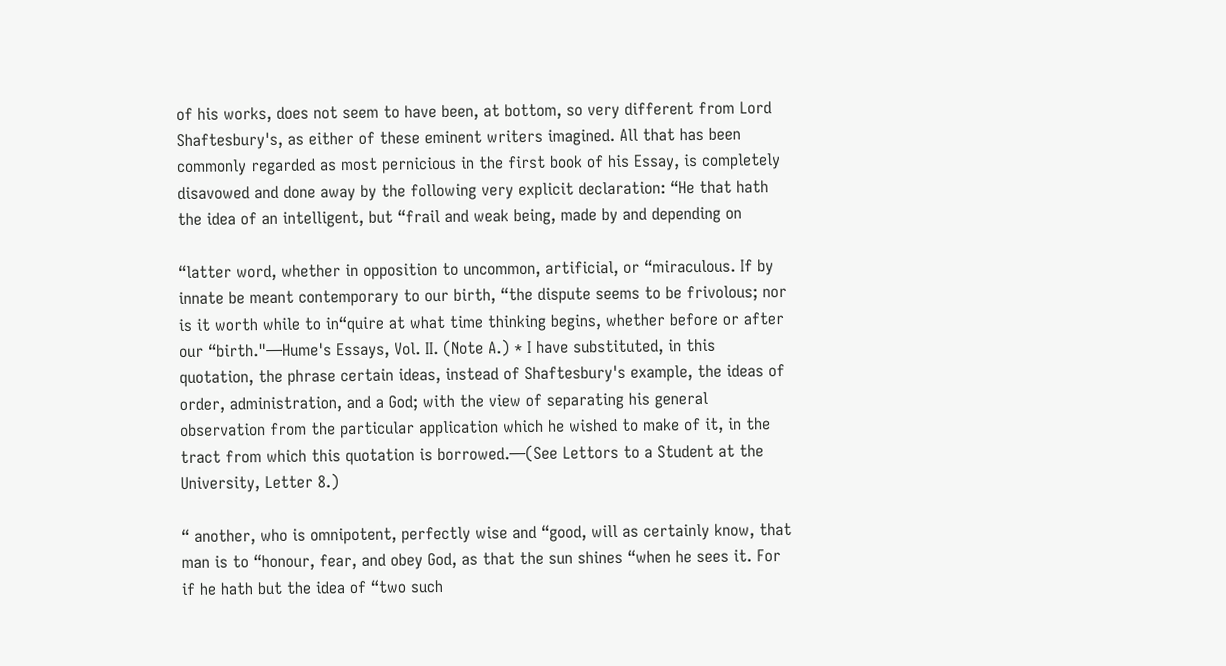of his works, does not seem to have been, at bottom, so very different from Lord Shaftesbury's, as either of these eminent writers imagined. All that has been commonly regarded as most pernicious in the first book of his Essay, is completely disavowed and done away by the following very explicit declaration: “He that hath the idea of an intelligent, but “frail and weak being, made by and depending on

“latter word, whether in opposition to uncommon, artificial, or “miraculous. If by innate be meant contemporary to our birth, “the dispute seems to be frivolous; nor is it worth while to in“quire at what time thinking begins, whether before or after our “birth."—Hume's Essays, Vol. II. (Note A.) * I have substituted, in this quotation, the phrase certain ideas, instead of Shaftesbury's example, the ideas of order, administration, and a God; with the view of separating his general observation from the particular application which he wished to make of it, in the tract from which this quotation is borrowed.—(See Lettors to a Student at the University, Letter 8.)

“ another, who is omnipotent, perfectly wise and “good, will as certainly know, that man is to “honour, fear, and obey God, as that the sun shines “when he sees it. For if he hath but the idea of “two such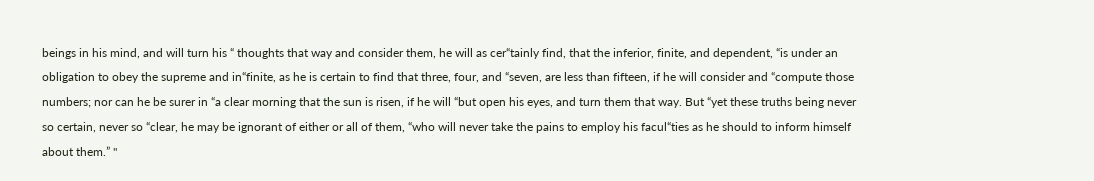beings in his mind, and will turn his “ thoughts that way and consider them, he will as cer“tainly find, that the inferior, finite, and dependent, “is under an obligation to obey the supreme and in“finite, as he is certain to find that three, four, and “seven, are less than fifteen, if he will consider and “compute those numbers; nor can he be surer in “a clear morning that the sun is risen, if he will “but open his eyes, and turn them that way. But “yet these truths being never so certain, never so “clear, he may be ignorant of either or all of them, “who will never take the pains to employ his facul“ties as he should to inform himself about them.” "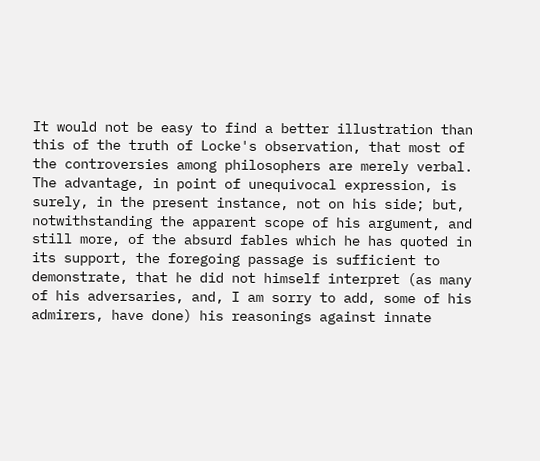It would not be easy to find a better illustration than this of the truth of Locke's observation, that most of the controversies among philosophers are merely verbal. The advantage, in point of unequivocal expression, is surely, in the present instance, not on his side; but, notwithstanding the apparent scope of his argument, and still more, of the absurd fables which he has quoted in its support, the foregoing passage is sufficient to demonstrate, that he did not himself interpret (as many of his adversaries, and, I am sorry to add, some of his admirers, have done) his reasonings against innate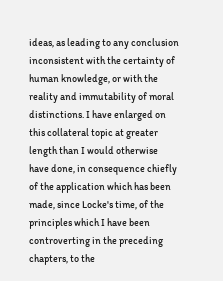ideas, as leading to any conclusion inconsistent with the certainty of human knowledge, or with the reality and immutability of moral distinctions. I have enlarged on this collateral topic at greater length than I would otherwise have done, in consequence chiefly of the application which has been made, since Locke's time, of the principles which I have been controverting in the preceding chapters, to the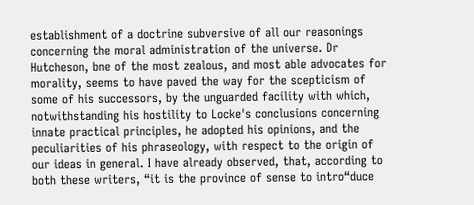establishment of a doctrine subversive of all our reasonings concerning the moral administration of the universe. Dr Hutcheson, bne of the most zealous, and most able advocates for morality, seems to have paved the way for the scepticism of some of his successors, by the unguarded facility with which, notwithstanding his hostility to Locke's conclusions concerning innate practical principles, he adopted his opinions, and the peculiarities of his phraseology, with respect to the origin of our ideas in general. I have already observed, that, according to both these writers, “it is the province of sense to intro“duce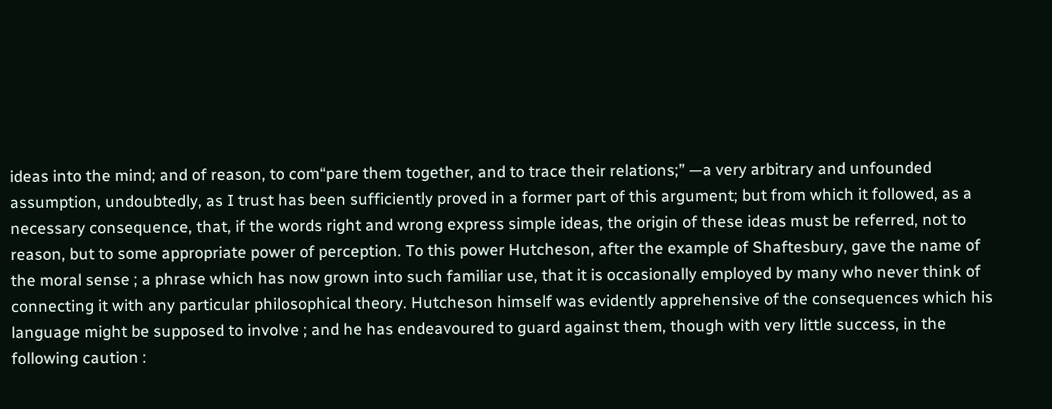ideas into the mind; and of reason, to com“pare them together, and to trace their relations;” —a very arbitrary and unfounded assumption, undoubtedly, as I trust has been sufficiently proved in a former part of this argument; but from which it followed, as a necessary consequence, that, if the words right and wrong express simple ideas, the origin of these ideas must be referred, not to reason, but to some appropriate power of perception. To this power Hutcheson, after the example of Shaftesbury, gave the name of the moral sense ; a phrase which has now grown into such familiar use, that it is occasionally employed by many who never think of connecting it with any particular philosophical theory. Hutcheson himself was evidently apprehensive of the consequences which his language might be supposed to involve ; and he has endeavoured to guard against them, though with very little success, in the following caution :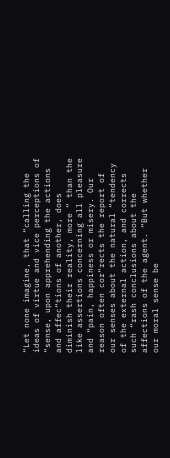“Let none imagine, that “calling the ideas of virtue and vice perceptions of “sense, upon apprehending the actions and affec“tions of another, does diminish their reality, more “ than the like assertions concerning all pleasure and “pain, happiness or misery. Our reason often cor“rects the report of our senses about the natural “tendency of the external action, and corrects such “rash conclusions about the affections of the agent. “But whether our moral sense be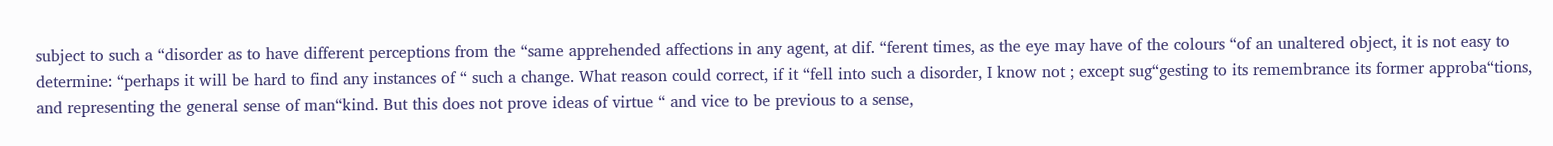subject to such a “disorder as to have different perceptions from the “same apprehended affections in any agent, at dif. “ferent times, as the eye may have of the colours “of an unaltered object, it is not easy to determine: “perhaps it will be hard to find any instances of “ such a change. What reason could correct, if it “fell into such a disorder, I know not ; except sug“gesting to its remembrance its former approba“tions, and representing the general sense of man“kind. But this does not prove ideas of virtue “ and vice to be previous to a sense,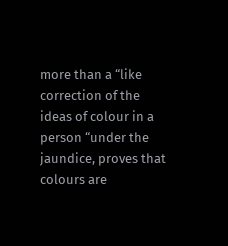more than a “like correction of the ideas of colour in a person “under the jaundice, proves that colours are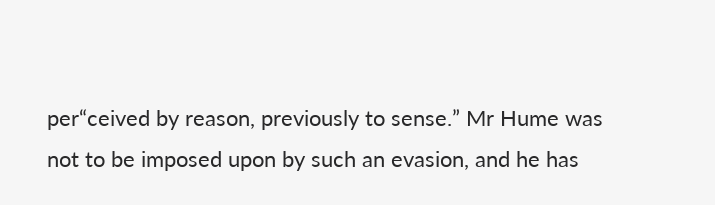per“ceived by reason, previously to sense.” Mr Hume was not to be imposed upon by such an evasion, and he has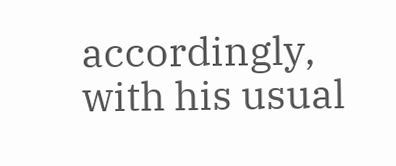accordingly, with his usual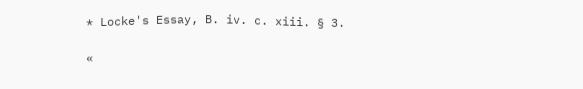* Locke's Essay, B. iv. c. xiii. § 3.

«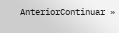AnteriorContinuar »